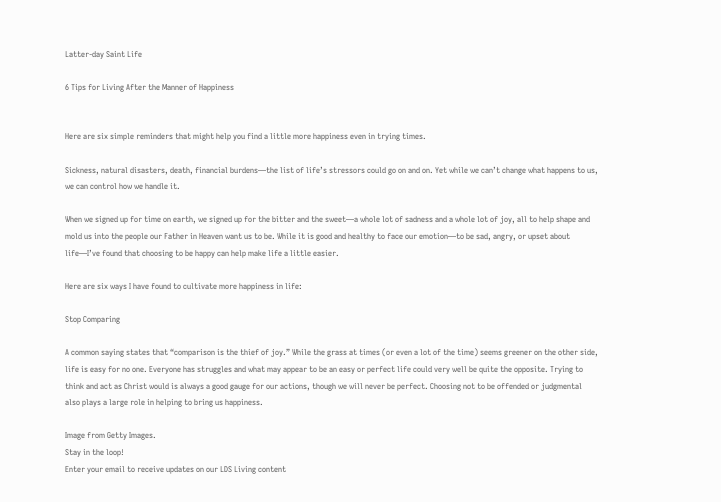Latter-day Saint Life

6 Tips for Living After the Manner of Happiness


Here are six simple reminders that might help you find a little more happiness even in trying times.

Sickness, natural disasters, death, financial burdens—the list of life’s stressors could go on and on. Yet while we can’t change what happens to us, we can control how we handle it.

When we signed up for time on earth, we signed up for the bitter and the sweet—a whole lot of sadness and a whole lot of joy, all to help shape and mold us into the people our Father in Heaven want us to be. While it is good and healthy to face our emotion—to be sad, angry, or upset about life—I’ve found that choosing to be happy can help make life a little easier.

Here are six ways I have found to cultivate more happiness in life:

Stop Comparing

A common saying states that “comparison is the thief of joy.” While the grass at times (or even a lot of the time) seems greener on the other side, life is easy for no one. Everyone has struggles and what may appear to be an easy or perfect life could very well be quite the opposite. Trying to think and act as Christ would is always a good gauge for our actions, though we will never be perfect. Choosing not to be offended or judgmental also plays a large role in helping to bring us happiness.

Image from Getty Images.
Stay in the loop!
Enter your email to receive updates on our LDS Living content